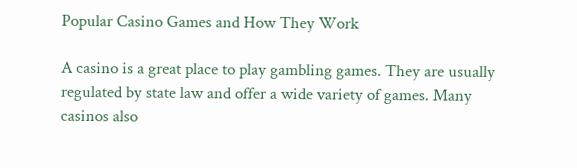Popular Casino Games and How They Work

A casino is a great place to play gambling games. They are usually regulated by state law and offer a wide variety of games. Many casinos also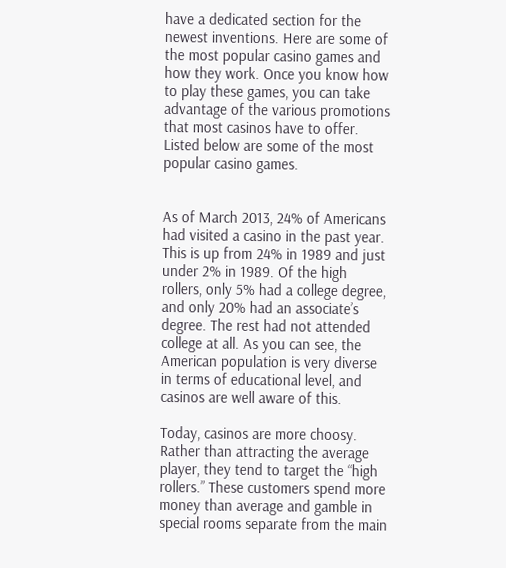have a dedicated section for the newest inventions. Here are some of the most popular casino games and how they work. Once you know how to play these games, you can take advantage of the various promotions that most casinos have to offer. Listed below are some of the most popular casino games.


As of March 2013, 24% of Americans had visited a casino in the past year. This is up from 24% in 1989 and just under 2% in 1989. Of the high rollers, only 5% had a college degree, and only 20% had an associate’s degree. The rest had not attended college at all. As you can see, the American population is very diverse in terms of educational level, and casinos are well aware of this.

Today, casinos are more choosy. Rather than attracting the average player, they tend to target the “high rollers.” These customers spend more money than average and gamble in special rooms separate from the main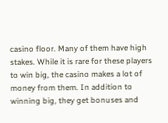casino floor. Many of them have high stakes. While it is rare for these players to win big, the casino makes a lot of money from them. In addition to winning big, they get bonuses and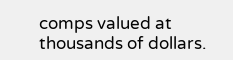comps valued at thousands of dollars.